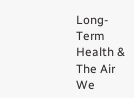Long-Term Health & The Air We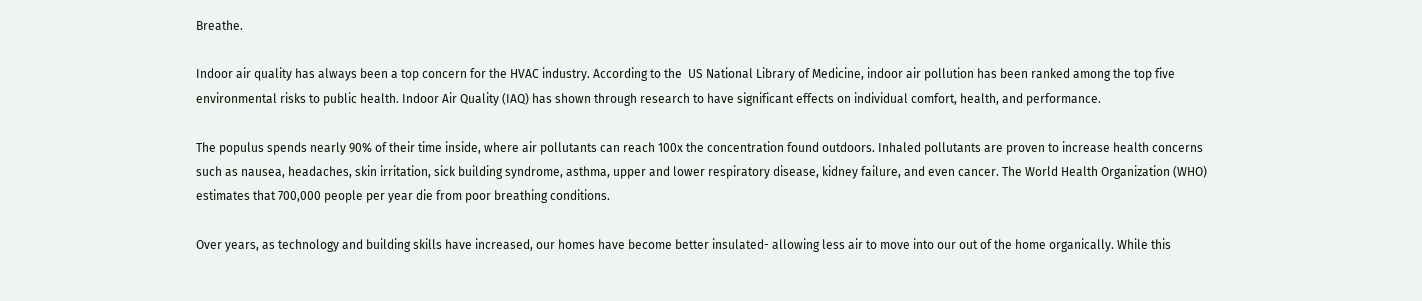Breathe.

Indoor air quality has always been a top concern for the HVAC industry. According to the  US National Library of Medicine, indoor air pollution has been ranked among the top five environmental risks to public health. Indoor Air Quality (IAQ) has shown through research to have significant effects on individual comfort, health, and performance.

The populus spends nearly 90% of their time inside, where air pollutants can reach 100x the concentration found outdoors. Inhaled pollutants are proven to increase health concerns such as nausea, headaches, skin irritation, sick building syndrome, asthma, upper and lower respiratory disease, kidney failure, and even cancer. The World Health Organization (WHO) estimates that 700,000 people per year die from poor breathing conditions.

Over years, as technology and building skills have increased, our homes have become better insulated- allowing less air to move into our out of the home organically. While this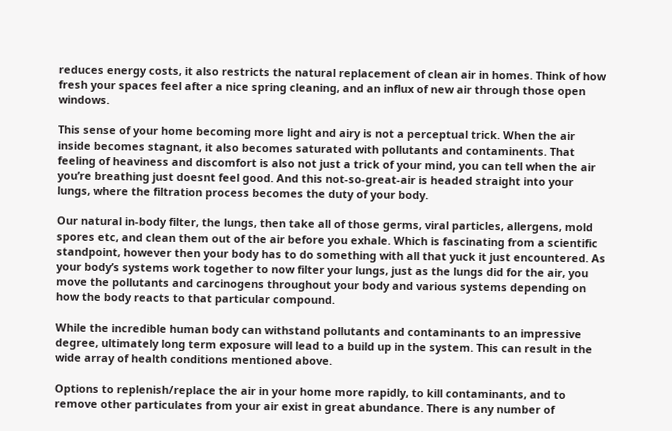reduces energy costs, it also restricts the natural replacement of clean air in homes. Think of how fresh your spaces feel after a nice spring cleaning, and an influx of new air through those open windows.

This sense of your home becoming more light and airy is not a perceptual trick. When the air inside becomes stagnant, it also becomes saturated with pollutants and contaminents. That feeling of heaviness and discomfort is also not just a trick of your mind, you can tell when the air you’re breathing just doesnt feel good. And this not-so-great-air is headed straight into your lungs, where the filtration process becomes the duty of your body.

Our natural in-body filter, the lungs, then take all of those germs, viral particles, allergens, mold spores etc, and clean them out of the air before you exhale. Which is fascinating from a scientific standpoint, however then your body has to do something with all that yuck it just encountered. As your body’s systems work together to now filter your lungs, just as the lungs did for the air, you move the pollutants and carcinogens throughout your body and various systems depending on how the body reacts to that particular compound.

While the incredible human body can withstand pollutants and contaminants to an impressive degree, ultimately long term exposure will lead to a build up in the system. This can result in the wide array of health conditions mentioned above.

Options to replenish/replace the air in your home more rapidly, to kill contaminants, and to remove other particulates from your air exist in great abundance. There is any number of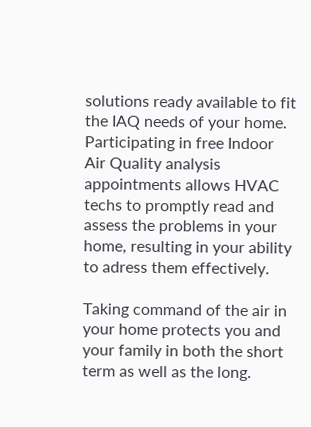solutions ready available to fit the IAQ needs of your home. Participating in free Indoor Air Quality analysis appointments allows HVAC techs to promptly read and assess the problems in your home, resulting in your ability to adress them effectively.

Taking command of the air in your home protects you and your family in both the short term as well as the long.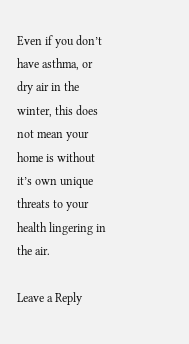Even if you don’t have asthma, or dry air in the winter, this does not mean your home is without it’s own unique threats to your health lingering in the air.

Leave a Reply